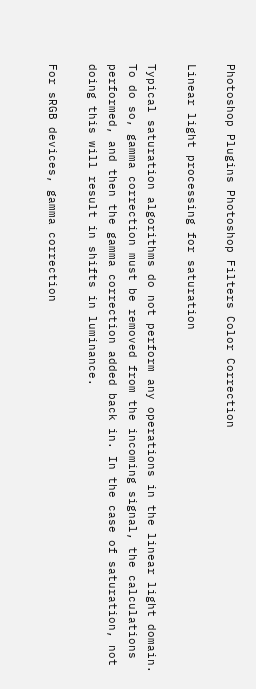Photoshop Plugins Photoshop Filters Color Correction

Linear light processing for saturation

Typical saturation algorithms do not perform any operations in the linear light domain. To do so, gamma correction must be removed from the incoming signal, the calculations performed, and then the gamma correction added back in. In the case of saturation, not doing this will result in shifts in luminance.

For sRGB devices, gamma correction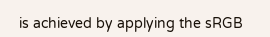is achieved by applying the sRGB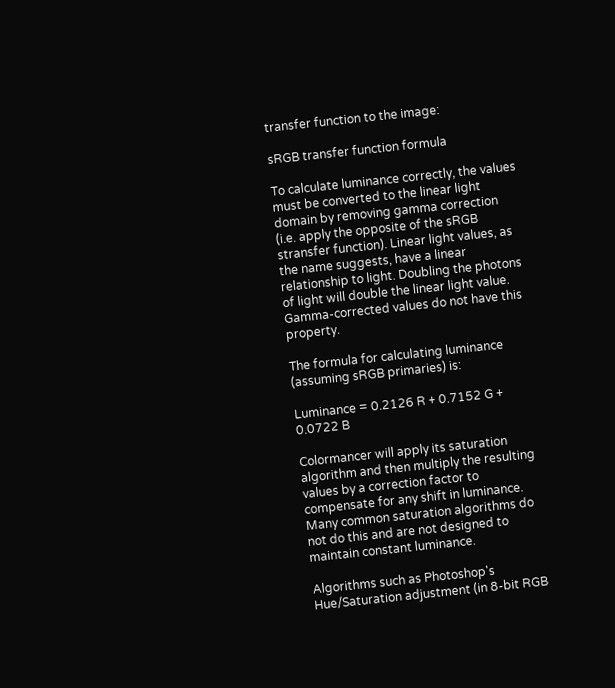transfer function to the image:

sRGB transfer function formula

To calculate luminance correctly, the values must be converted to the linear light domain by removing gamma correction (i.e. apply the opposite of the sRGB stransfer function). Linear light values, as the name suggests, have a linear relationship to light. Doubling the photons of light will double the linear light value. Gamma-corrected values do not have this property.

The formula for calculating luminance (assuming sRGB primaries) is:

Luminance = 0.2126 R + 0.7152 G + 0.0722 B

Colormancer will apply its saturation algorithm and then multiply the resulting values by a correction factor to compensate for any shift in luminance. Many common saturation algorithms do not do this and are not designed to maintain constant luminance.

Algorithms such as Photoshop's Hue/Saturation adjustment (in 8-bit RGB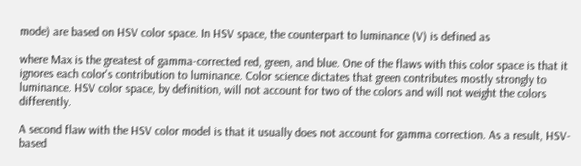mode) are based on HSV color space. In HSV space, the counterpart to luminance (V) is defined as

where Max is the greatest of gamma-corrected red, green, and blue. One of the flaws with this color space is that it ignores each color's contribution to luminance. Color science dictates that green contributes mostly strongly to luminance. HSV color space, by definition, will not account for two of the colors and will not weight the colors differently.

A second flaw with the HSV color model is that it usually does not account for gamma correction. As a result, HSV-based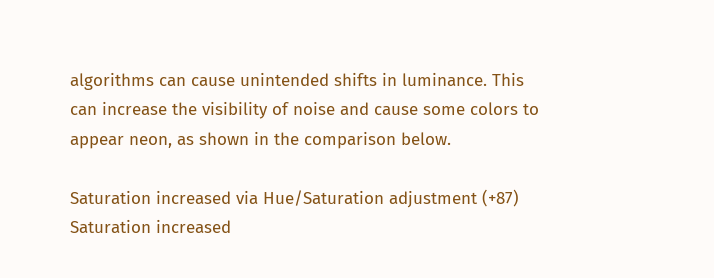algorithms can cause unintended shifts in luminance. This can increase the visibility of noise and cause some colors to appear neon, as shown in the comparison below.

Saturation increased via Hue/Saturation adjustment (+87)
Saturation increased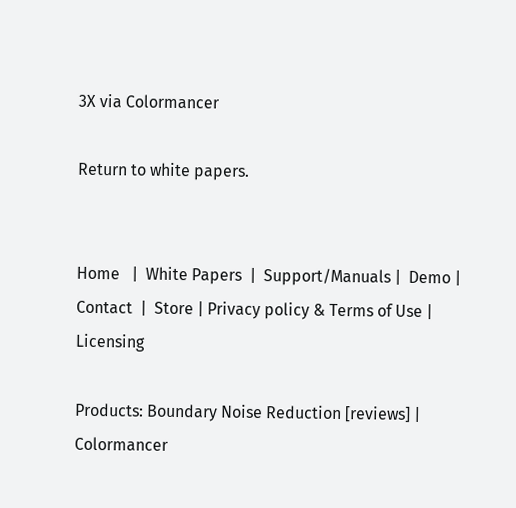3X via Colormancer

Return to white papers.


Home   |  White Papers  |  Support/Manuals |  Demo | Contact  |  Store | Privacy policy & Terms of Use | Licensing

Products: Boundary Noise Reduction [reviews] | Colormancer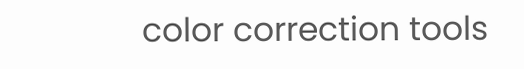color correction tools